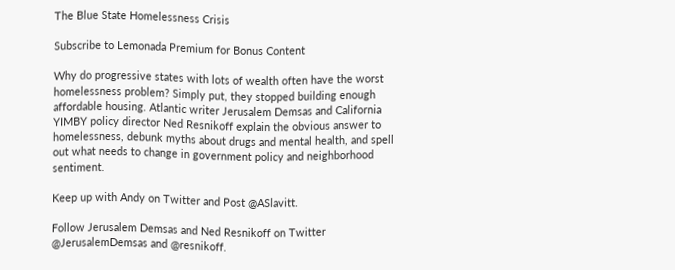The Blue State Homelessness Crisis

Subscribe to Lemonada Premium for Bonus Content

Why do progressive states with lots of wealth often have the worst homelessness problem? Simply put, they stopped building enough affordable housing. Atlantic writer Jerusalem Demsas and California YIMBY policy director Ned Resnikoff explain the obvious answer to homelessness, debunk myths about drugs and mental health, and spell out what needs to change in government policy and neighborhood sentiment.

Keep up with Andy on Twitter and Post @ASlavitt.

Follow Jerusalem Demsas and Ned Resnikoff on Twitter @JerusalemDemsas and @resnikoff.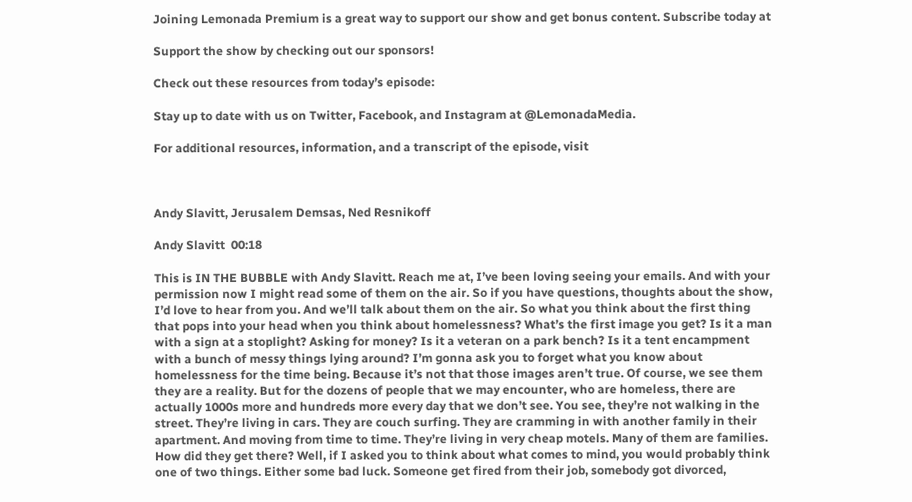Joining Lemonada Premium is a great way to support our show and get bonus content. Subscribe today at

Support the show by checking out our sponsors!

Check out these resources from today’s episode:

Stay up to date with us on Twitter, Facebook, and Instagram at @LemonadaMedia.

For additional resources, information, and a transcript of the episode, visit



Andy Slavitt, Jerusalem Demsas, Ned Resnikoff

Andy Slavitt  00:18

This is IN THE BUBBLE with Andy Slavitt. Reach me at, I’ve been loving seeing your emails. And with your permission now I might read some of them on the air. So if you have questions, thoughts about the show, I’d love to hear from you. And we’ll talk about them on the air. So what you think about the first thing that pops into your head when you think about homelessness? What’s the first image you get? Is it a man with a sign at a stoplight? Asking for money? Is it a veteran on a park bench? Is it a tent encampment with a bunch of messy things lying around? I’m gonna ask you to forget what you know about homelessness for the time being. Because it’s not that those images aren’t true. Of course, we see them they are a reality. But for the dozens of people that we may encounter, who are homeless, there are actually 1000s more and hundreds more every day that we don’t see. You see, they’re not walking in the street. They’re living in cars. They are couch surfing. They are cramming in with another family in their apartment. And moving from time to time. They’re living in very cheap motels. Many of them are families. How did they get there? Well, if I asked you to think about what comes to mind, you would probably think one of two things. Either some bad luck. Someone get fired from their job, somebody got divorced,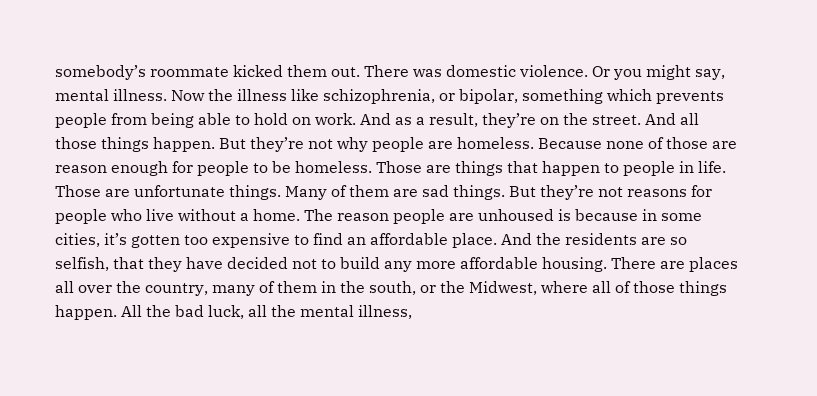somebody’s roommate kicked them out. There was domestic violence. Or you might say, mental illness. Now the illness like schizophrenia, or bipolar, something which prevents people from being able to hold on work. And as a result, they’re on the street. And all those things happen. But they’re not why people are homeless. Because none of those are reason enough for people to be homeless. Those are things that happen to people in life. Those are unfortunate things. Many of them are sad things. But they’re not reasons for people who live without a home. The reason people are unhoused is because in some cities, it’s gotten too expensive to find an affordable place. And the residents are so selfish, that they have decided not to build any more affordable housing. There are places all over the country, many of them in the south, or the Midwest, where all of those things happen. All the bad luck, all the mental illness,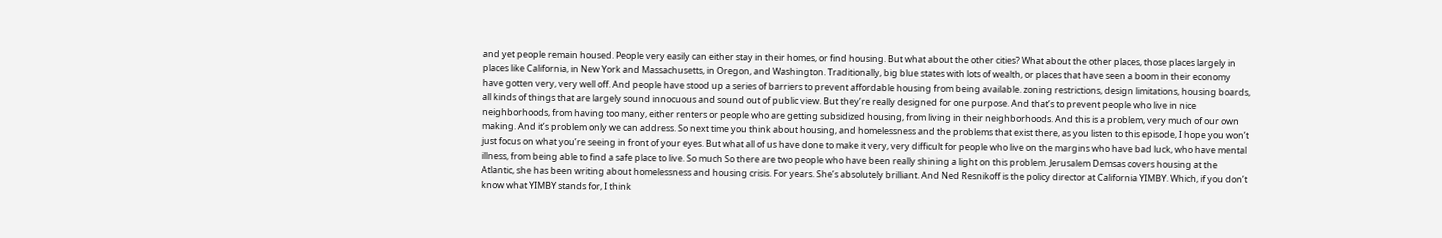and yet people remain housed. People very easily can either stay in their homes, or find housing. But what about the other cities? What about the other places, those places largely in places like California, in New York and Massachusetts, in Oregon, and Washington. Traditionally, big blue states with lots of wealth, or places that have seen a boom in their economy have gotten very, very well off. And people have stood up a series of barriers to prevent affordable housing from being available. zoning restrictions, design limitations, housing boards, all kinds of things that are largely sound innocuous and sound out of public view. But they’re really designed for one purpose. And that’s to prevent people who live in nice neighborhoods, from having too many, either renters or people who are getting subsidized housing, from living in their neighborhoods. And this is a problem, very much of our own making. And it’s problem only we can address. So next time you think about housing, and homelessness and the problems that exist there, as you listen to this episode, I hope you won’t just focus on what you’re seeing in front of your eyes. But what all of us have done to make it very, very difficult for people who live on the margins who have bad luck, who have mental illness, from being able to find a safe place to live. So much So there are two people who have been really shining a light on this problem. Jerusalem Demsas covers housing at the Atlantic, she has been writing about homelessness and housing crisis. For years. She’s absolutely brilliant. And Ned Resnikoff is the policy director at California YIMBY. Which, if you don’t know what YIMBY stands for, I think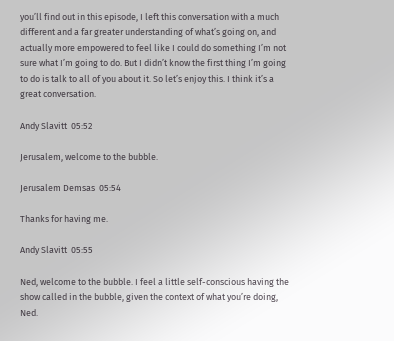you’ll find out in this episode, I left this conversation with a much different and a far greater understanding of what’s going on, and actually more empowered to feel like I could do something I’m not sure what I’m going to do. But I didn’t know the first thing I’m going to do is talk to all of you about it. So let’s enjoy this. I think it’s a great conversation.

Andy Slavitt  05:52

Jerusalem, welcome to the bubble.

Jerusalem Demsas  05:54

Thanks for having me.

Andy Slavitt  05:55

Ned, welcome to the bubble. I feel a little self-conscious having the show called in the bubble, given the context of what you’re doing, Ned.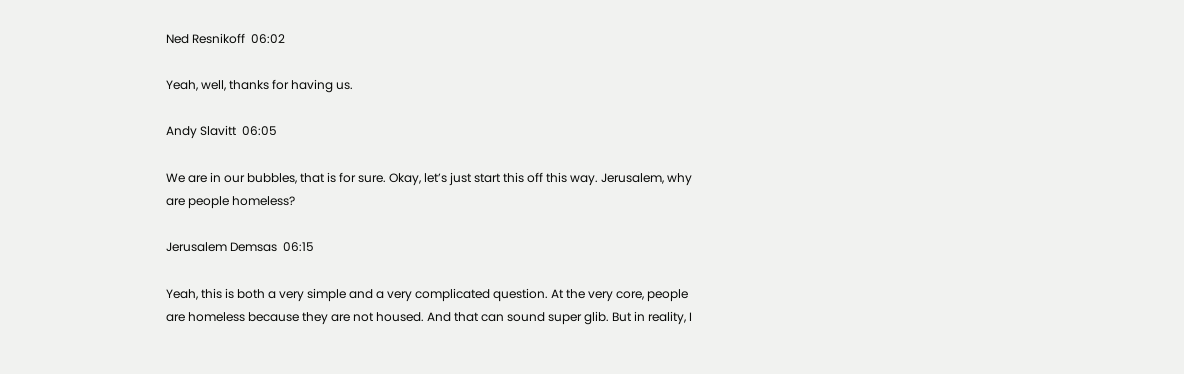Ned Resnikoff  06:02

Yeah, well, thanks for having us.

Andy Slavitt  06:05

We are in our bubbles, that is for sure. Okay, let’s just start this off this way. Jerusalem, why are people homeless?

Jerusalem Demsas  06:15

Yeah, this is both a very simple and a very complicated question. At the very core, people are homeless because they are not housed. And that can sound super glib. But in reality, I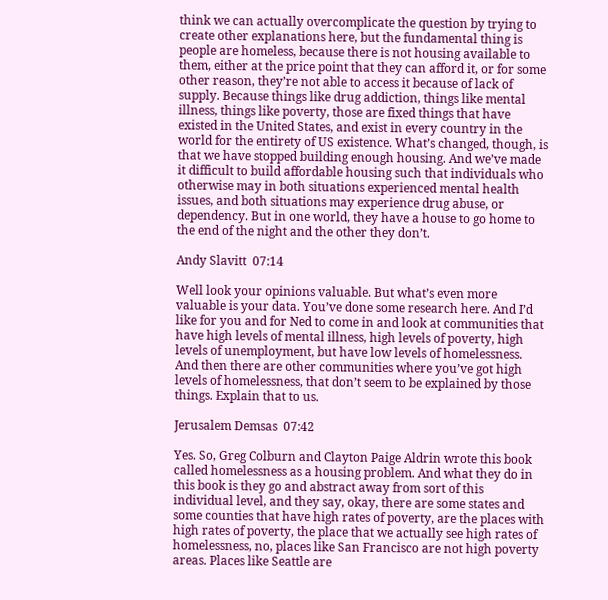think we can actually overcomplicate the question by trying to create other explanations here, but the fundamental thing is people are homeless, because there is not housing available to them, either at the price point that they can afford it, or for some other reason, they’re not able to access it because of lack of supply. Because things like drug addiction, things like mental illness, things like poverty, those are fixed things that have existed in the United States, and exist in every country in the world for the entirety of US existence. What’s changed, though, is that we have stopped building enough housing. And we’ve made it difficult to build affordable housing such that individuals who otherwise may in both situations experienced mental health issues, and both situations may experience drug abuse, or dependency. But in one world, they have a house to go home to the end of the night and the other they don’t.

Andy Slavitt  07:14

Well look your opinions valuable. But what’s even more valuable is your data. You’ve done some research here. And I’d like for you and for Ned to come in and look at communities that have high levels of mental illness, high levels of poverty, high levels of unemployment, but have low levels of homelessness. And then there are other communities where you’ve got high levels of homelessness, that don’t seem to be explained by those things. Explain that to us.

Jerusalem Demsas  07:42

Yes. So, Greg Colburn and Clayton Paige Aldrin wrote this book called homelessness as a housing problem. And what they do in this book is they go and abstract away from sort of this individual level, and they say, okay, there are some states and some counties that have high rates of poverty, are the places with high rates of poverty, the place that we actually see high rates of homelessness, no, places like San Francisco are not high poverty areas. Places like Seattle are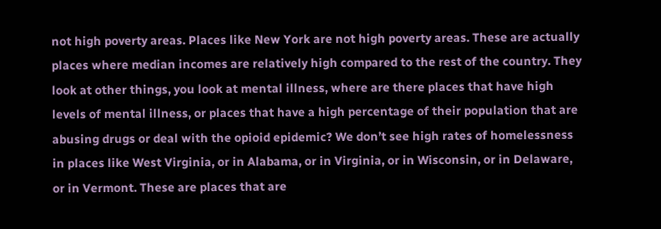not high poverty areas. Places like New York are not high poverty areas. These are actually places where median incomes are relatively high compared to the rest of the country. They look at other things, you look at mental illness, where are there places that have high levels of mental illness, or places that have a high percentage of their population that are abusing drugs or deal with the opioid epidemic? We don’t see high rates of homelessness in places like West Virginia, or in Alabama, or in Virginia, or in Wisconsin, or in Delaware, or in Vermont. These are places that are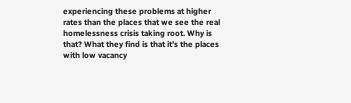experiencing these problems at higher rates than the places that we see the real homelessness crisis taking root. Why is that? What they find is that it’s the places with low vacancy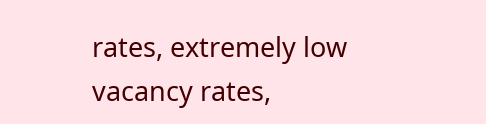rates, extremely low vacancy rates,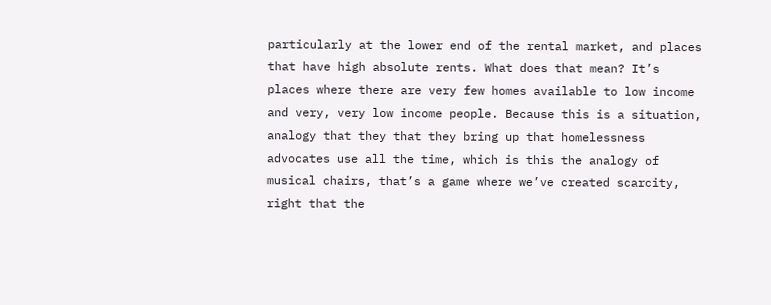particularly at the lower end of the rental market, and places that have high absolute rents. What does that mean? It’s places where there are very few homes available to low income and very, very low income people. Because this is a situation, analogy that they that they bring up that homelessness advocates use all the time, which is this the analogy of musical chairs, that’s a game where we’ve created scarcity, right that the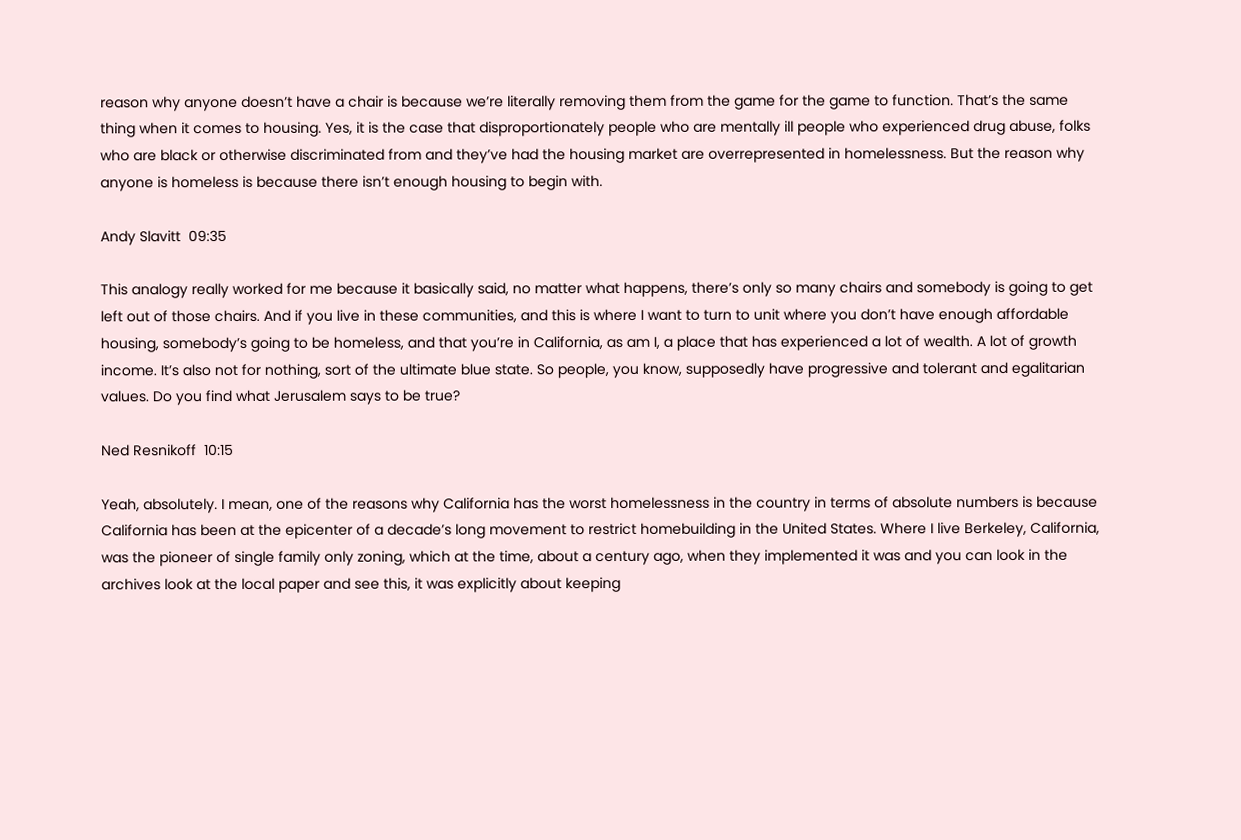reason why anyone doesn’t have a chair is because we’re literally removing them from the game for the game to function. That’s the same thing when it comes to housing. Yes, it is the case that disproportionately people who are mentally ill people who experienced drug abuse, folks who are black or otherwise discriminated from and they’ve had the housing market are overrepresented in homelessness. But the reason why anyone is homeless is because there isn’t enough housing to begin with.

Andy Slavitt  09:35

This analogy really worked for me because it basically said, no matter what happens, there’s only so many chairs and somebody is going to get left out of those chairs. And if you live in these communities, and this is where I want to turn to unit where you don’t have enough affordable housing, somebody’s going to be homeless, and that you’re in California, as am I, a place that has experienced a lot of wealth. A lot of growth income. It’s also not for nothing, sort of the ultimate blue state. So people, you know, supposedly have progressive and tolerant and egalitarian values. Do you find what Jerusalem says to be true?

Ned Resnikoff  10:15

Yeah, absolutely. I mean, one of the reasons why California has the worst homelessness in the country in terms of absolute numbers is because California has been at the epicenter of a decade’s long movement to restrict homebuilding in the United States. Where I live Berkeley, California, was the pioneer of single family only zoning, which at the time, about a century ago, when they implemented it was and you can look in the archives look at the local paper and see this, it was explicitly about keeping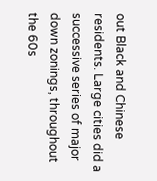out Black and Chinese residents. Large cities did a successive series of major down zonings, throughout the 60s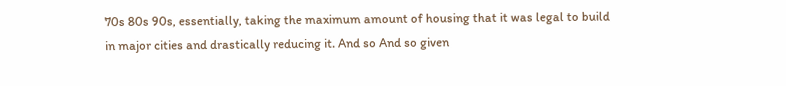70s 80s 90s, essentially, taking the maximum amount of housing that it was legal to build in major cities and drastically reducing it. And so And so given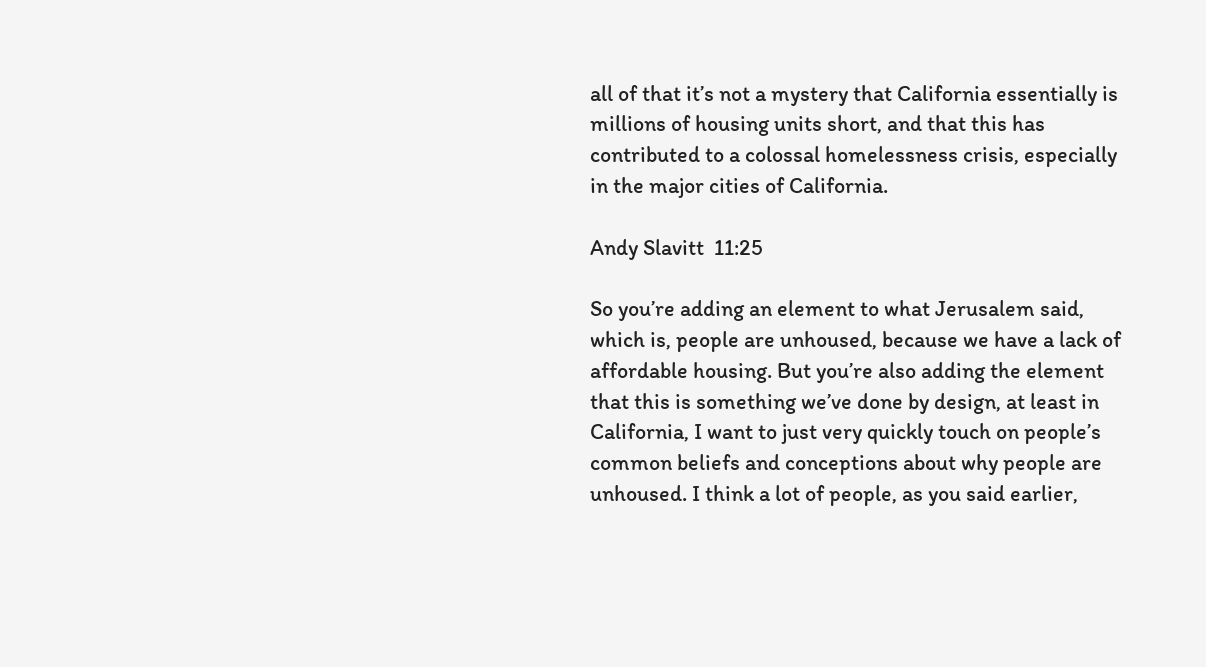all of that it’s not a mystery that California essentially is millions of housing units short, and that this has contributed to a colossal homelessness crisis, especially in the major cities of California.

Andy Slavitt  11:25

So you’re adding an element to what Jerusalem said, which is, people are unhoused, because we have a lack of affordable housing. But you’re also adding the element that this is something we’ve done by design, at least in California, I want to just very quickly touch on people’s common beliefs and conceptions about why people are unhoused. I think a lot of people, as you said earlier,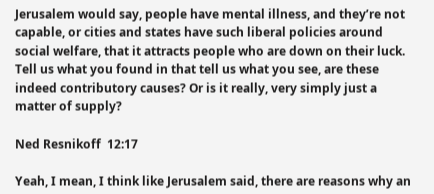Jerusalem would say, people have mental illness, and they’re not capable, or cities and states have such liberal policies around social welfare, that it attracts people who are down on their luck. Tell us what you found in that tell us what you see, are these indeed contributory causes? Or is it really, very simply just a matter of supply?

Ned Resnikoff  12:17

Yeah, I mean, I think like Jerusalem said, there are reasons why an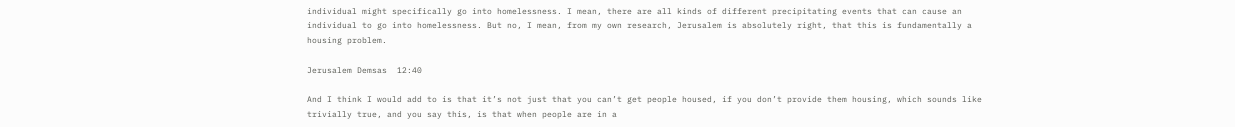individual might specifically go into homelessness. I mean, there are all kinds of different precipitating events that can cause an individual to go into homelessness. But no, I mean, from my own research, Jerusalem is absolutely right, that this is fundamentally a housing problem.

Jerusalem Demsas  12:40

And I think I would add to is that it’s not just that you can’t get people housed, if you don’t provide them housing, which sounds like trivially true, and you say this, is that when people are in a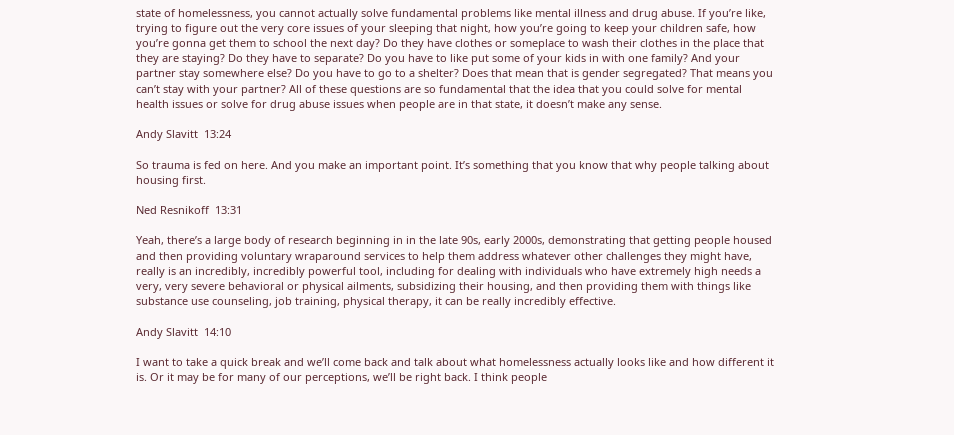state of homelessness, you cannot actually solve fundamental problems like mental illness and drug abuse. If you’re like, trying to figure out the very core issues of your sleeping that night, how you’re going to keep your children safe, how you’re gonna get them to school the next day? Do they have clothes or someplace to wash their clothes in the place that they are staying? Do they have to separate? Do you have to like put some of your kids in with one family? And your partner stay somewhere else? Do you have to go to a shelter? Does that mean that is gender segregated? That means you can’t stay with your partner? All of these questions are so fundamental that the idea that you could solve for mental health issues or solve for drug abuse issues when people are in that state, it doesn’t make any sense.

Andy Slavitt  13:24

So trauma is fed on here. And you make an important point. It’s something that you know that why people talking about housing first.

Ned Resnikoff  13:31

Yeah, there’s a large body of research beginning in in the late 90s, early 2000s, demonstrating that getting people housed and then providing voluntary wraparound services to help them address whatever other challenges they might have, really is an incredibly, incredibly powerful tool, including for dealing with individuals who have extremely high needs a very, very severe behavioral or physical ailments, subsidizing their housing, and then providing them with things like substance use counseling, job training, physical therapy, it can be really incredibly effective.

Andy Slavitt  14:10

I want to take a quick break and we’ll come back and talk about what homelessness actually looks like and how different it is. Or it may be for many of our perceptions, we’ll be right back. I think people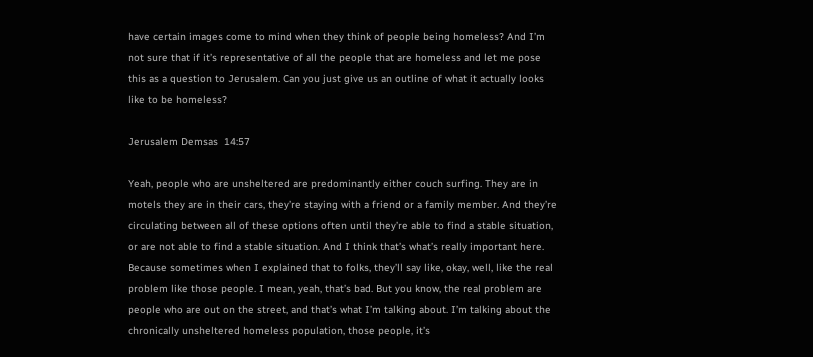have certain images come to mind when they think of people being homeless? And I’m not sure that if it’s representative of all the people that are homeless and let me pose this as a question to Jerusalem. Can you just give us an outline of what it actually looks like to be homeless?

Jerusalem Demsas  14:57

Yeah, people who are unsheltered are predominantly either couch surfing. They are in motels they are in their cars, they’re staying with a friend or a family member. And they’re circulating between all of these options often until they’re able to find a stable situation, or are not able to find a stable situation. And I think that’s what’s really important here. Because sometimes when I explained that to folks, they’ll say like, okay, well, like the real problem like those people. I mean, yeah, that’s bad. But you know, the real problem are people who are out on the street, and that’s what I’m talking about. I’m talking about the chronically unsheltered homeless population, those people, it’s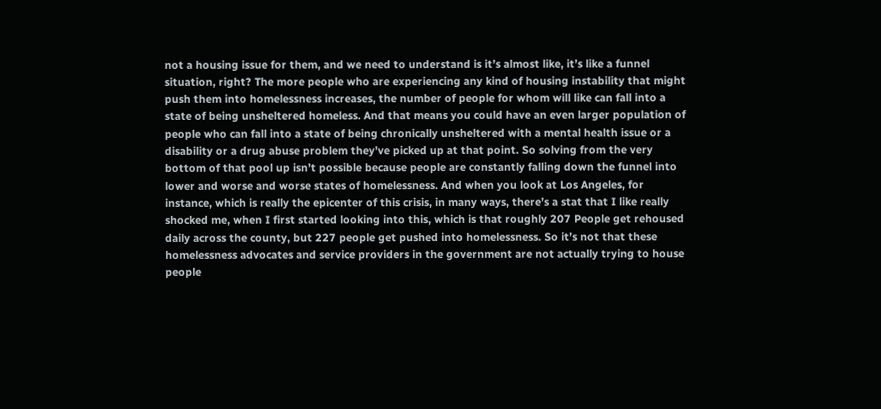not a housing issue for them, and we need to understand is it’s almost like, it’s like a funnel situation, right? The more people who are experiencing any kind of housing instability that might push them into homelessness increases, the number of people for whom will like can fall into a state of being unsheltered homeless. And that means you could have an even larger population of people who can fall into a state of being chronically unsheltered with a mental health issue or a disability or a drug abuse problem they’ve picked up at that point. So solving from the very bottom of that pool up isn’t possible because people are constantly falling down the funnel into lower and worse and worse states of homelessness. And when you look at Los Angeles, for instance, which is really the epicenter of this crisis, in many ways, there’s a stat that I like really shocked me, when I first started looking into this, which is that roughly 207 People get rehoused daily across the county, but 227 people get pushed into homelessness. So it’s not that these homelessness advocates and service providers in the government are not actually trying to house people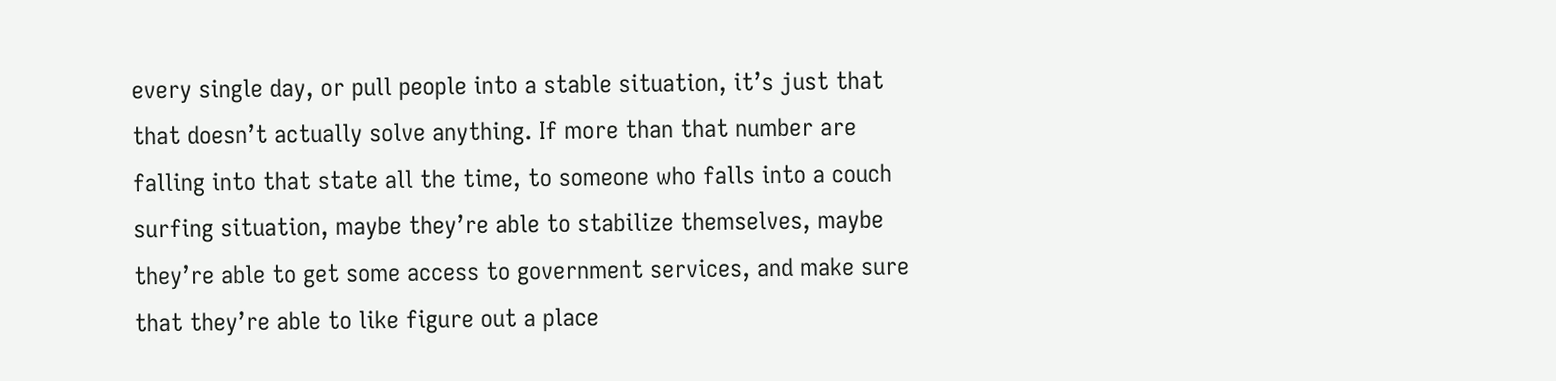every single day, or pull people into a stable situation, it’s just that that doesn’t actually solve anything. If more than that number are falling into that state all the time, to someone who falls into a couch surfing situation, maybe they’re able to stabilize themselves, maybe they’re able to get some access to government services, and make sure that they’re able to like figure out a place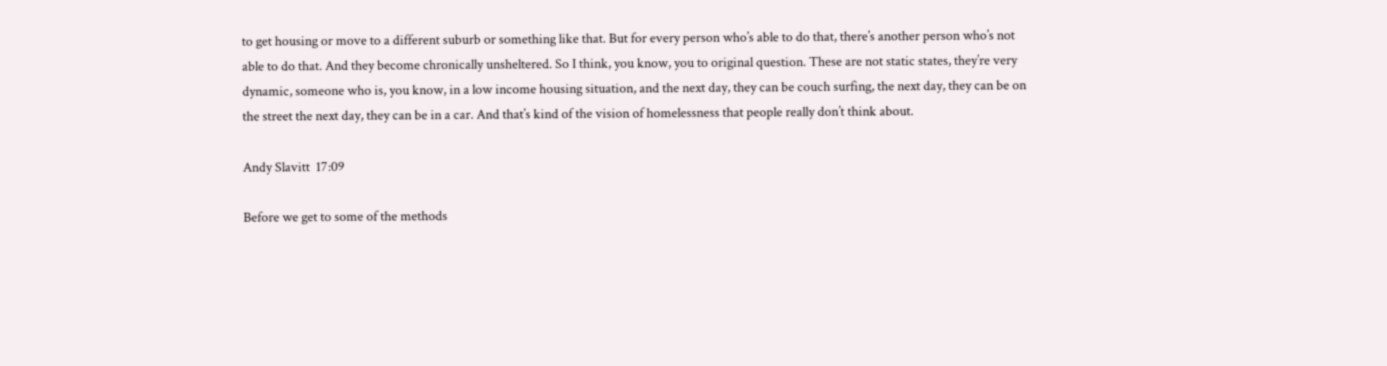to get housing or move to a different suburb or something like that. But for every person who’s able to do that, there’s another person who’s not able to do that. And they become chronically unsheltered. So I think, you know, you to original question. These are not static states, they’re very dynamic, someone who is, you know, in a low income housing situation, and the next day, they can be couch surfing, the next day, they can be on the street the next day, they can be in a car. And that’s kind of the vision of homelessness that people really don’t think about.

Andy Slavitt  17:09

Before we get to some of the methods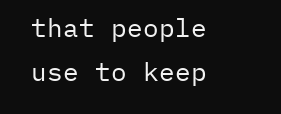that people use to keep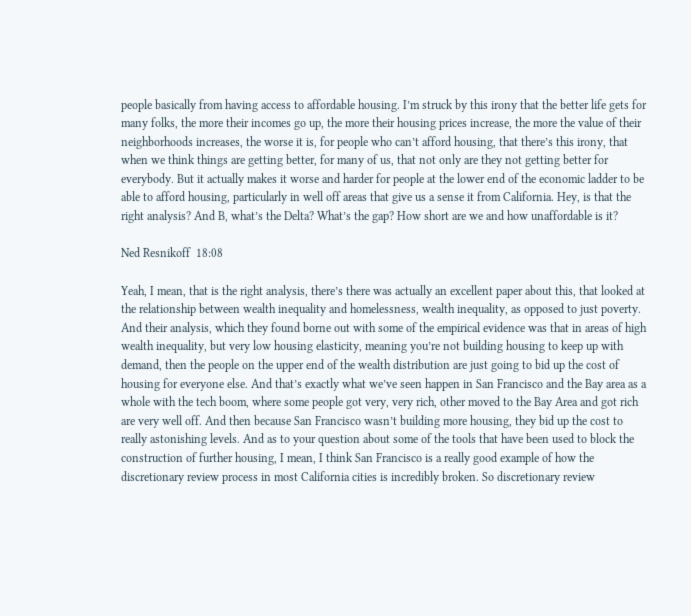people basically from having access to affordable housing. I’m struck by this irony that the better life gets for many folks, the more their incomes go up, the more their housing prices increase, the more the value of their neighborhoods increases, the worse it is, for people who can’t afford housing, that there’s this irony, that when we think things are getting better, for many of us, that not only are they not getting better for everybody. But it actually makes it worse and harder for people at the lower end of the economic ladder to be able to afford housing, particularly in well off areas that give us a sense it from California. Hey, is that the right analysis? And B, what’s the Delta? What’s the gap? How short are we and how unaffordable is it?

Ned Resnikoff  18:08

Yeah, I mean, that is the right analysis, there’s there was actually an excellent paper about this, that looked at the relationship between wealth inequality and homelessness, wealth inequality, as opposed to just poverty. And their analysis, which they found borne out with some of the empirical evidence was that in areas of high wealth inequality, but very low housing elasticity, meaning you’re not building housing to keep up with demand, then the people on the upper end of the wealth distribution are just going to bid up the cost of housing for everyone else. And that’s exactly what we’ve seen happen in San Francisco and the Bay area as a whole with the tech boom, where some people got very, very rich, other moved to the Bay Area and got rich are very well off. And then because San Francisco wasn’t building more housing, they bid up the cost to really astonishing levels. And as to your question about some of the tools that have been used to block the construction of further housing, I mean, I think San Francisco is a really good example of how the discretionary review process in most California cities is incredibly broken. So discretionary review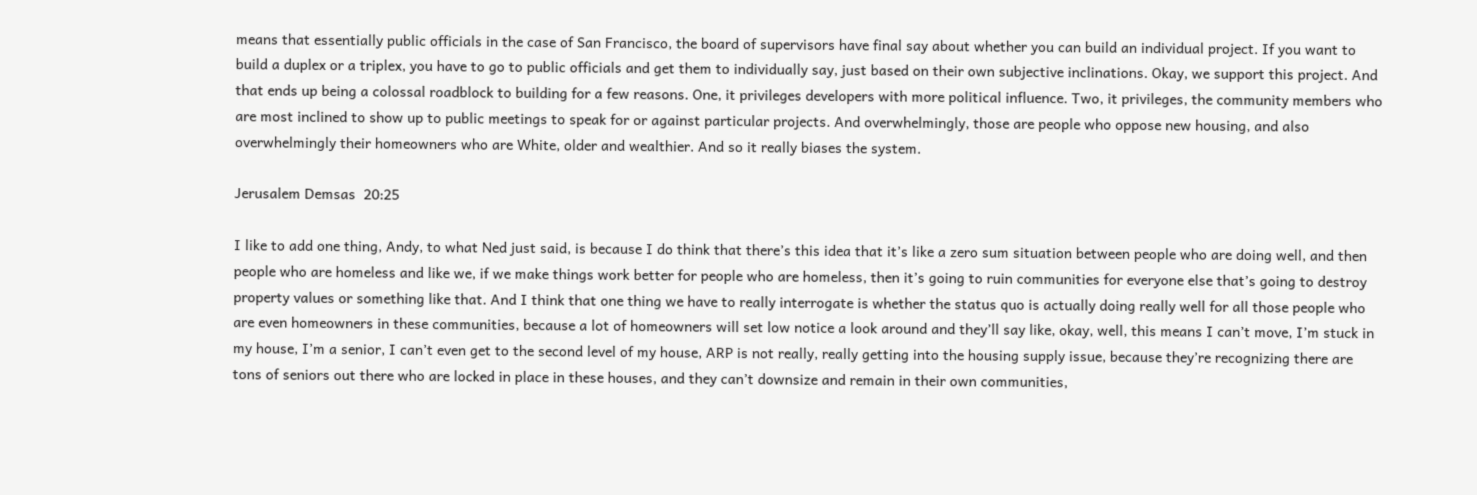means that essentially public officials in the case of San Francisco, the board of supervisors have final say about whether you can build an individual project. If you want to build a duplex or a triplex, you have to go to public officials and get them to individually say, just based on their own subjective inclinations. Okay, we support this project. And that ends up being a colossal roadblock to building for a few reasons. One, it privileges developers with more political influence. Two, it privileges, the community members who are most inclined to show up to public meetings to speak for or against particular projects. And overwhelmingly, those are people who oppose new housing, and also overwhelmingly their homeowners who are White, older and wealthier. And so it really biases the system.

Jerusalem Demsas  20:25

I like to add one thing, Andy, to what Ned just said, is because I do think that there’s this idea that it’s like a zero sum situation between people who are doing well, and then people who are homeless and like we, if we make things work better for people who are homeless, then it’s going to ruin communities for everyone else that’s going to destroy property values or something like that. And I think that one thing we have to really interrogate is whether the status quo is actually doing really well for all those people who are even homeowners in these communities, because a lot of homeowners will set low notice a look around and they’ll say like, okay, well, this means I can’t move, I’m stuck in my house, I’m a senior, I can’t even get to the second level of my house, ARP is not really, really getting into the housing supply issue, because they’re recognizing there are tons of seniors out there who are locked in place in these houses, and they can’t downsize and remain in their own communities,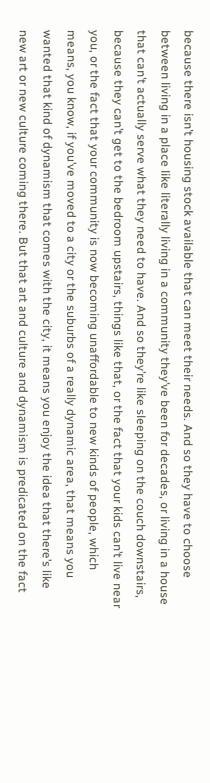because there isn’t housing stock available that can meet their needs. And so they have to choose between living in a place like literally living in a community they’ve been for decades, or living in a house that can’t actually serve what they need to have. And so they’re like sleeping on the couch downstairs, because they can’t get to the bedroom upstairs, things like that, or the fact that your kids can’t live near you, or the fact that your community is now becoming unaffordable to new kinds of people, which means, you know, if you’ve moved to a city or the suburbs of a really dynamic area, that means you wanted that kind of dynamism that comes with the city, it means you enjoy the idea that there’s like new art or new culture coming there. But that art and culture and dynamism is predicated on the fact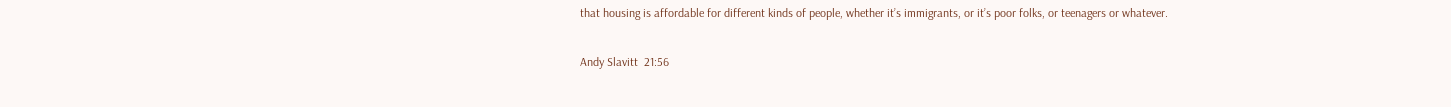that housing is affordable for different kinds of people, whether it’s immigrants, or it’s poor folks, or teenagers or whatever.

Andy Slavitt  21:56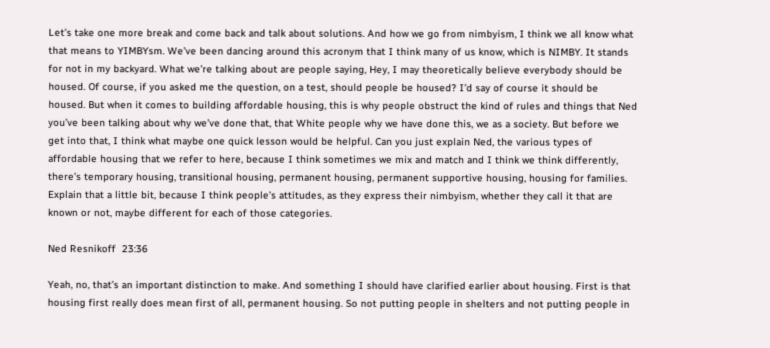Let’s take one more break and come back and talk about solutions. And how we go from nimbyism, I think we all know what that means to YIMBYsm. We’ve been dancing around this acronym that I think many of us know, which is NIMBY. It stands for not in my backyard. What we’re talking about are people saying, Hey, I may theoretically believe everybody should be housed. Of course, if you asked me the question, on a test, should people be housed? I’d say of course it should be housed. But when it comes to building affordable housing, this is why people obstruct the kind of rules and things that Ned you’ve been talking about why we’ve done that, that White people why we have done this, we as a society. But before we get into that, I think what maybe one quick lesson would be helpful. Can you just explain Ned, the various types of affordable housing that we refer to here, because I think sometimes we mix and match and I think we think differently, there’s temporary housing, transitional housing, permanent housing, permanent supportive housing, housing for families. Explain that a little bit, because I think people’s attitudes, as they express their nimbyism, whether they call it that are known or not, maybe different for each of those categories.

Ned Resnikoff  23:36

Yeah, no, that’s an important distinction to make. And something I should have clarified earlier about housing. First is that housing first really does mean first of all, permanent housing. So not putting people in shelters and not putting people in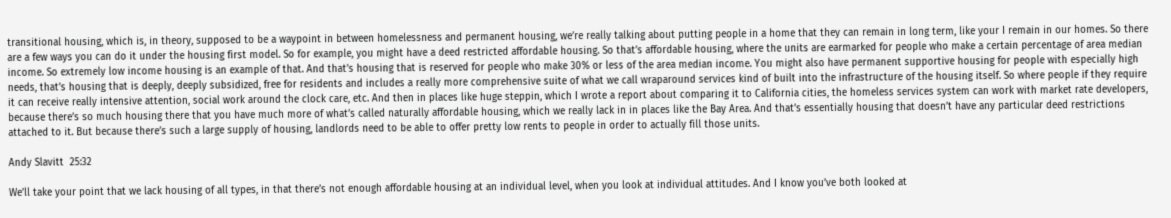transitional housing, which is, in theory, supposed to be a waypoint in between homelessness and permanent housing, we’re really talking about putting people in a home that they can remain in long term, like your I remain in our homes. So there are a few ways you can do it under the housing first model. So for example, you might have a deed restricted affordable housing. So that’s affordable housing, where the units are earmarked for people who make a certain percentage of area median income. So extremely low income housing is an example of that. And that’s housing that is reserved for people who make 30% or less of the area median income. You might also have permanent supportive housing for people with especially high needs, that’s housing that is deeply, deeply subsidized, free for residents and includes a really more comprehensive suite of what we call wraparound services kind of built into the infrastructure of the housing itself. So where people if they require it can receive really intensive attention, social work around the clock care, etc. And then in places like huge steppin, which I wrote a report about comparing it to California cities, the homeless services system can work with market rate developers, because there’s so much housing there that you have much more of what’s called naturally affordable housing, which we really lack in in places like the Bay Area. And that’s essentially housing that doesn’t have any particular deed restrictions attached to it. But because there’s such a large supply of housing, landlords need to be able to offer pretty low rents to people in order to actually fill those units.

Andy Slavitt  25:32

We’ll take your point that we lack housing of all types, in that there’s not enough affordable housing at an individual level, when you look at individual attitudes. And I know you’ve both looked at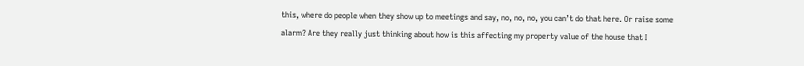this, where do people when they show up to meetings and say, no, no, no, you can’t do that here. Or raise some alarm? Are they really just thinking about how is this affecting my property value of the house that I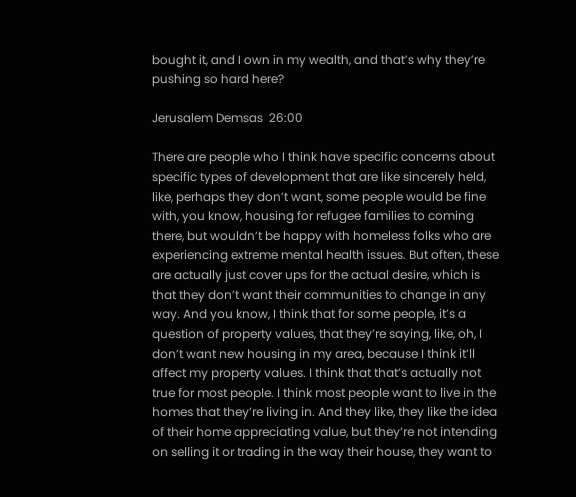bought it, and I own in my wealth, and that’s why they’re pushing so hard here?

Jerusalem Demsas  26:00

There are people who I think have specific concerns about specific types of development that are like sincerely held, like, perhaps they don’t want, some people would be fine with, you know, housing for refugee families to coming there, but wouldn’t be happy with homeless folks who are experiencing extreme mental health issues. But often, these are actually just cover ups for the actual desire, which is that they don’t want their communities to change in any way. And you know, I think that for some people, it’s a question of property values, that they’re saying, like, oh, I don’t want new housing in my area, because I think it’ll affect my property values. I think that that’s actually not true for most people. I think most people want to live in the homes that they’re living in. And they like, they like the idea of their home appreciating value, but they’re not intending on selling it or trading in the way their house, they want to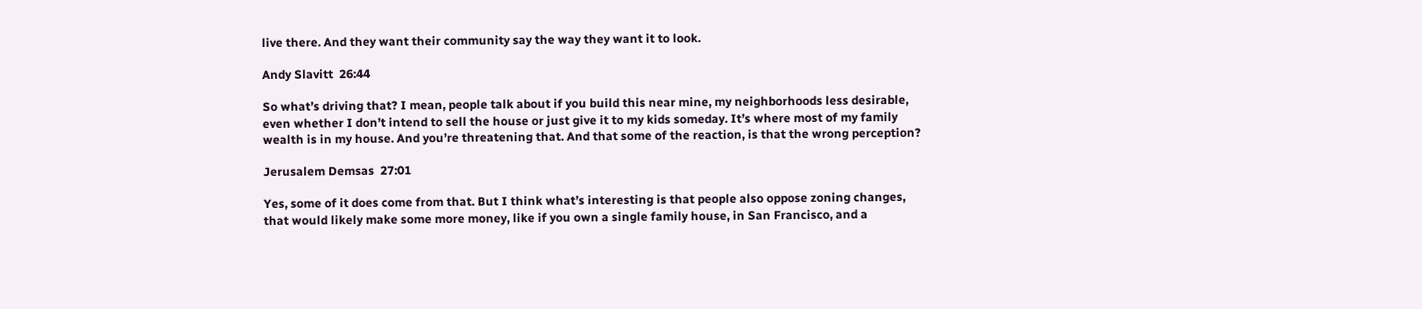live there. And they want their community say the way they want it to look.

Andy Slavitt  26:44

So what’s driving that? I mean, people talk about if you build this near mine, my neighborhoods less desirable, even whether I don’t intend to sell the house or just give it to my kids someday. It’s where most of my family wealth is in my house. And you’re threatening that. And that some of the reaction, is that the wrong perception?

Jerusalem Demsas  27:01

Yes, some of it does come from that. But I think what’s interesting is that people also oppose zoning changes, that would likely make some more money, like if you own a single family house, in San Francisco, and a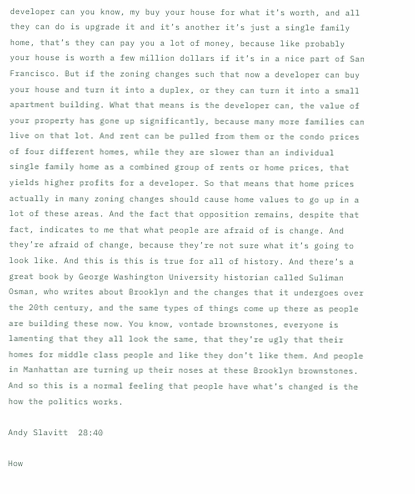developer can you know, my buy your house for what it’s worth, and all they can do is upgrade it and it’s another it’s just a single family home, that’s they can pay you a lot of money, because like probably your house is worth a few million dollars if it’s in a nice part of San Francisco. But if the zoning changes such that now a developer can buy your house and turn it into a duplex, or they can turn it into a small apartment building. What that means is the developer can, the value of your property has gone up significantly, because many more families can live on that lot. And rent can be pulled from them or the condo prices of four different homes, while they are slower than an individual single family home as a combined group of rents or home prices, that yields higher profits for a developer. So that means that home prices actually in many zoning changes should cause home values to go up in a lot of these areas. And the fact that opposition remains, despite that fact, indicates to me that what people are afraid of is change. And they’re afraid of change, because they’re not sure what it’s going to look like. And this is this is true for all of history. And there’s a great book by George Washington University historian called Suliman Osman, who writes about Brooklyn and the changes that it undergoes over the 20th century, and the same types of things come up there as people are building these now. You know, vontade brownstones, everyone is lamenting that they all look the same, that they’re ugly that their homes for middle class people and like they don’t like them. And people in Manhattan are turning up their noses at these Brooklyn brownstones. And so this is a normal feeling that people have what’s changed is the how the politics works.

Andy Slavitt  28:40

How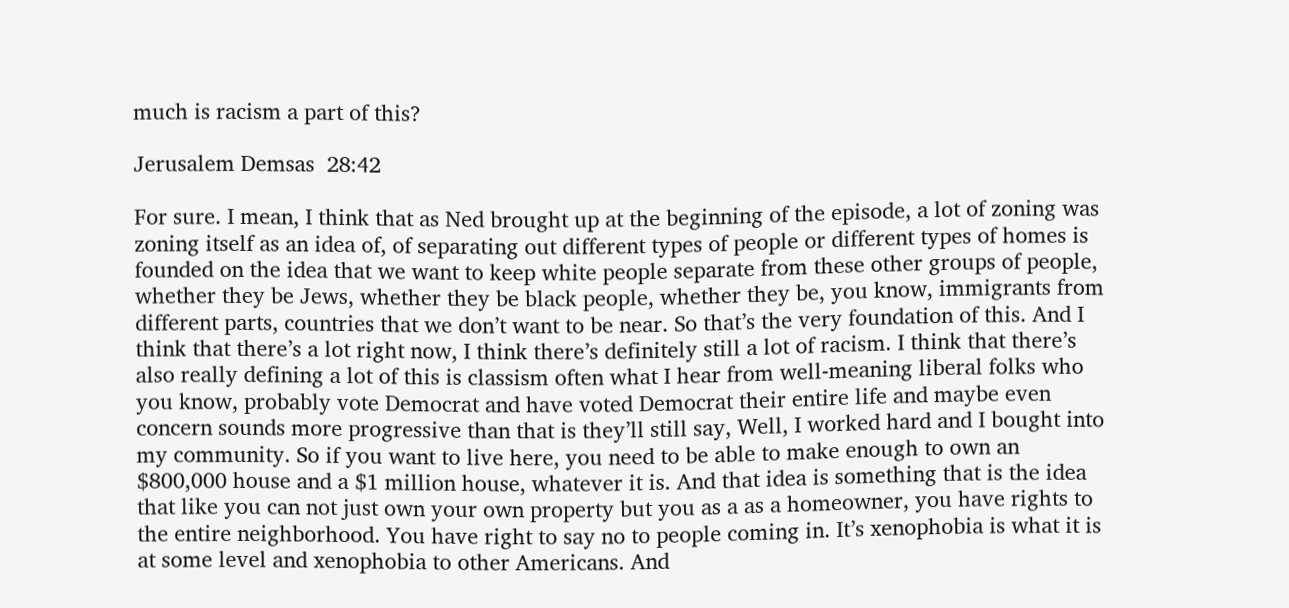much is racism a part of this?

Jerusalem Demsas  28:42

For sure. I mean, I think that as Ned brought up at the beginning of the episode, a lot of zoning was zoning itself as an idea of, of separating out different types of people or different types of homes is founded on the idea that we want to keep white people separate from these other groups of people, whether they be Jews, whether they be black people, whether they be, you know, immigrants from different parts, countries that we don’t want to be near. So that’s the very foundation of this. And I think that there’s a lot right now, I think there’s definitely still a lot of racism. I think that there’s also really defining a lot of this is classism often what I hear from well-meaning liberal folks who you know, probably vote Democrat and have voted Democrat their entire life and maybe even concern sounds more progressive than that is they’ll still say, Well, I worked hard and I bought into my community. So if you want to live here, you need to be able to make enough to own an $800,000 house and a $1 million house, whatever it is. And that idea is something that is the idea that like you can not just own your own property but you as a as a homeowner, you have rights to the entire neighborhood. You have right to say no to people coming in. It’s xenophobia is what it is at some level and xenophobia to other Americans. And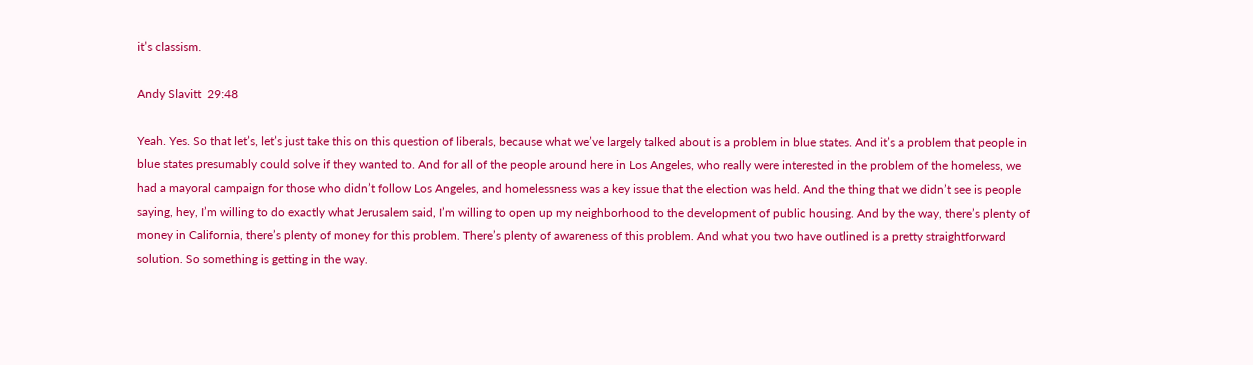it’s classism.

Andy Slavitt  29:48

Yeah. Yes. So that let’s, let’s just take this on this question of liberals, because what we’ve largely talked about is a problem in blue states. And it’s a problem that people in blue states presumably could solve if they wanted to. And for all of the people around here in Los Angeles, who really were interested in the problem of the homeless, we had a mayoral campaign for those who didn’t follow Los Angeles, and homelessness was a key issue that the election was held. And the thing that we didn’t see is people saying, hey, I’m willing to do exactly what Jerusalem said, I’m willing to open up my neighborhood to the development of public housing. And by the way, there’s plenty of money in California, there’s plenty of money for this problem. There’s plenty of awareness of this problem. And what you two have outlined is a pretty straightforward solution. So something is getting in the way.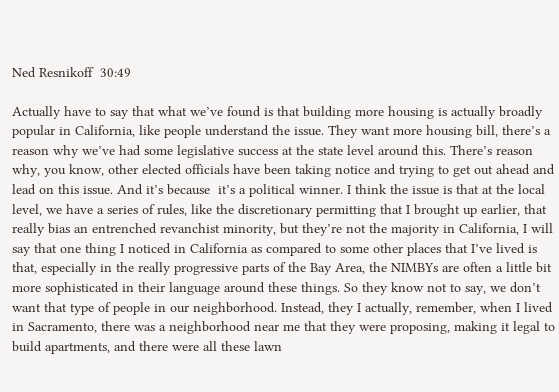Ned Resnikoff  30:49

Actually have to say that what we’ve found is that building more housing is actually broadly popular in California, like people understand the issue. They want more housing bill, there’s a reason why we’ve had some legislative success at the state level around this. There’s reason why, you know, other elected officials have been taking notice and trying to get out ahead and lead on this issue. And it’s because  it’s a political winner. I think the issue is that at the local level, we have a series of rules, like the discretionary permitting that I brought up earlier, that really bias an entrenched revanchist minority, but they’re not the majority in California, I will say that one thing I noticed in California as compared to some other places that I’ve lived is that, especially in the really progressive parts of the Bay Area, the NIMBYs are often a little bit more sophisticated in their language around these things. So they know not to say, we don’t want that type of people in our neighborhood. Instead, they I actually, remember, when I lived in Sacramento, there was a neighborhood near me that they were proposing, making it legal to build apartments, and there were all these lawn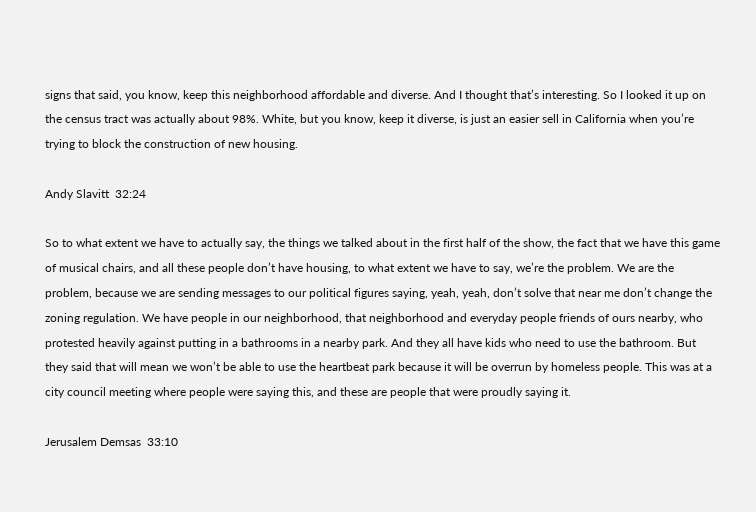signs that said, you know, keep this neighborhood affordable and diverse. And I thought that’s interesting. So I looked it up on the census tract was actually about 98%. White, but you know, keep it diverse, is just an easier sell in California when you’re trying to block the construction of new housing.

Andy Slavitt  32:24

So to what extent we have to actually say, the things we talked about in the first half of the show, the fact that we have this game of musical chairs, and all these people don’t have housing, to what extent we have to say, we’re the problem. We are the problem, because we are sending messages to our political figures saying, yeah, yeah, don’t solve that near me don’t change the zoning regulation. We have people in our neighborhood, that neighborhood and everyday people friends of ours nearby, who protested heavily against putting in a bathrooms in a nearby park. And they all have kids who need to use the bathroom. But they said that will mean we won’t be able to use the heartbeat park because it will be overrun by homeless people. This was at a city council meeting where people were saying this, and these are people that were proudly saying it.

Jerusalem Demsas  33:10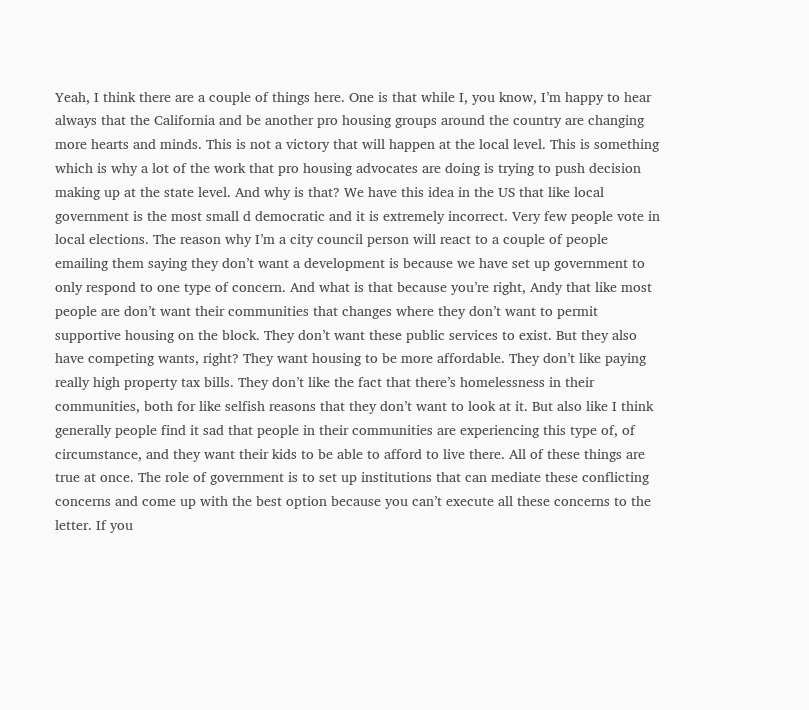Yeah, I think there are a couple of things here. One is that while I, you know, I’m happy to hear always that the California and be another pro housing groups around the country are changing more hearts and minds. This is not a victory that will happen at the local level. This is something which is why a lot of the work that pro housing advocates are doing is trying to push decision making up at the state level. And why is that? We have this idea in the US that like local government is the most small d democratic and it is extremely incorrect. Very few people vote in local elections. The reason why I’m a city council person will react to a couple of people emailing them saying they don’t want a development is because we have set up government to only respond to one type of concern. And what is that because you’re right, Andy that like most people are don’t want their communities that changes where they don’t want to permit supportive housing on the block. They don’t want these public services to exist. But they also have competing wants, right? They want housing to be more affordable. They don’t like paying really high property tax bills. They don’t like the fact that there’s homelessness in their communities, both for like selfish reasons that they don’t want to look at it. But also like I think generally people find it sad that people in their communities are experiencing this type of, of circumstance, and they want their kids to be able to afford to live there. All of these things are true at once. The role of government is to set up institutions that can mediate these conflicting concerns and come up with the best option because you can’t execute all these concerns to the letter. If you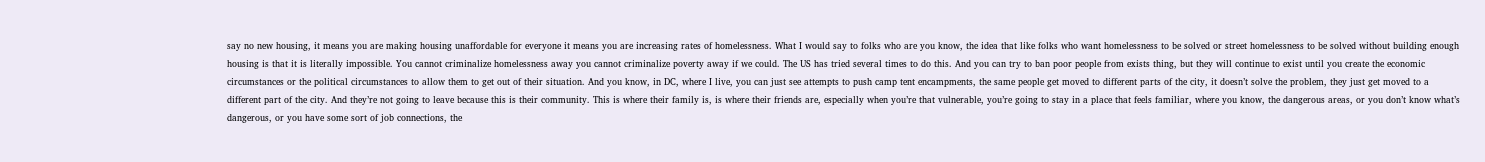say no new housing, it means you are making housing unaffordable for everyone it means you are increasing rates of homelessness. What I would say to folks who are you know, the idea that like folks who want homelessness to be solved or street homelessness to be solved without building enough housing is that it is literally impossible. You cannot criminalize homelessness away you cannot criminalize poverty away if we could. The US has tried several times to do this. And you can try to ban poor people from exists thing, but they will continue to exist until you create the economic circumstances or the political circumstances to allow them to get out of their situation. And you know, in DC, where I live, you can just see attempts to push camp tent encampments, the same people get moved to different parts of the city, it doesn’t solve the problem, they just get moved to a different part of the city. And they’re not going to leave because this is their community. This is where their family is, is where their friends are, especially when you’re that vulnerable, you’re going to stay in a place that feels familiar, where you know, the dangerous areas, or you don’t know what’s dangerous, or you have some sort of job connections, the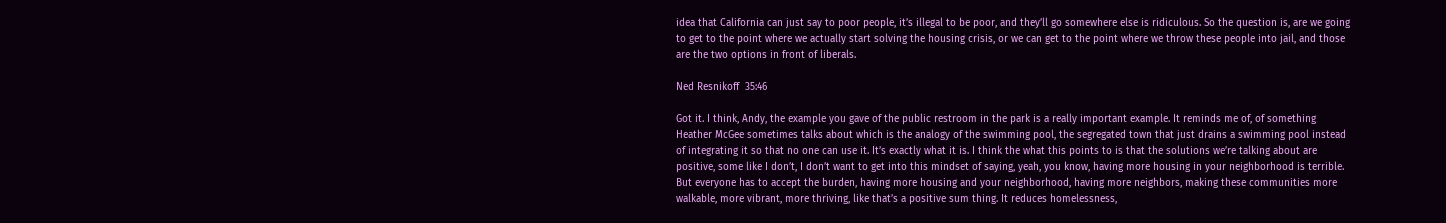idea that California can just say to poor people, it’s illegal to be poor, and they’ll go somewhere else is ridiculous. So the question is, are we going to get to the point where we actually start solving the housing crisis, or we can get to the point where we throw these people into jail, and those are the two options in front of liberals.

Ned Resnikoff  35:46

Got it. I think, Andy, the example you gave of the public restroom in the park is a really important example. It reminds me of, of something Heather McGee sometimes talks about which is the analogy of the swimming pool, the segregated town that just drains a swimming pool instead of integrating it so that no one can use it. It’s exactly what it is. I think the what this points to is that the solutions we’re talking about are positive, some like I don’t, I don’t want to get into this mindset of saying, yeah, you know, having more housing in your neighborhood is terrible. But everyone has to accept the burden, having more housing and your neighborhood, having more neighbors, making these communities more walkable, more vibrant, more thriving, like that’s a positive sum thing. It reduces homelessness,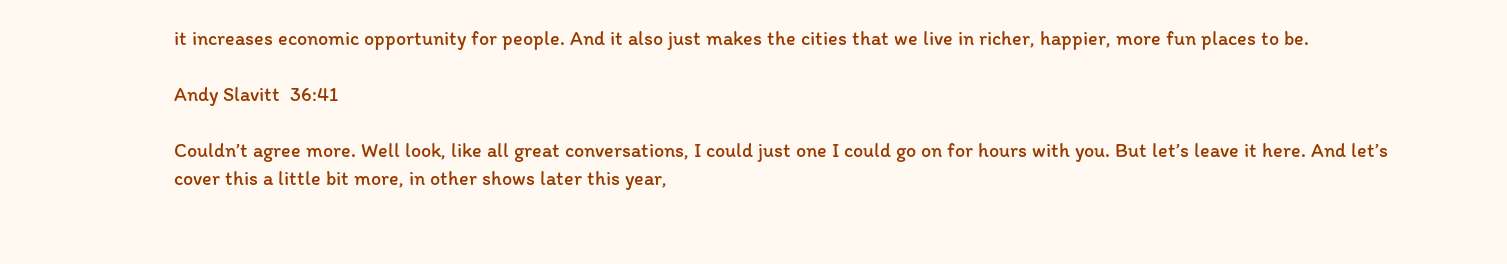it increases economic opportunity for people. And it also just makes the cities that we live in richer, happier, more fun places to be.

Andy Slavitt  36:41

Couldn’t agree more. Well look, like all great conversations, I could just one I could go on for hours with you. But let’s leave it here. And let’s cover this a little bit more, in other shows later this year,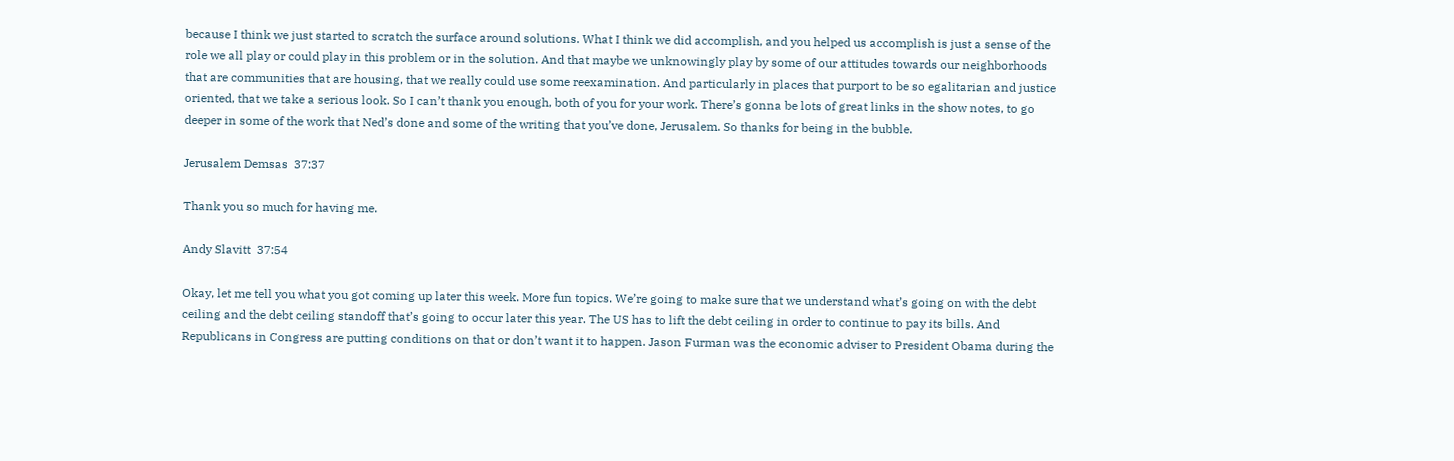because I think we just started to scratch the surface around solutions. What I think we did accomplish, and you helped us accomplish is just a sense of the role we all play or could play in this problem or in the solution. And that maybe we unknowingly play by some of our attitudes towards our neighborhoods that are communities that are housing, that we really could use some reexamination. And particularly in places that purport to be so egalitarian and justice oriented, that we take a serious look. So I can’t thank you enough, both of you for your work. There’s gonna be lots of great links in the show notes, to go deeper in some of the work that Ned’s done and some of the writing that you’ve done, Jerusalem. So thanks for being in the bubble.

Jerusalem Demsas  37:37

Thank you so much for having me.

Andy Slavitt  37:54

Okay, let me tell you what you got coming up later this week. More fun topics. We’re going to make sure that we understand what’s going on with the debt ceiling and the debt ceiling standoff that’s going to occur later this year. The US has to lift the debt ceiling in order to continue to pay its bills. And Republicans in Congress are putting conditions on that or don’t want it to happen. Jason Furman was the economic adviser to President Obama during the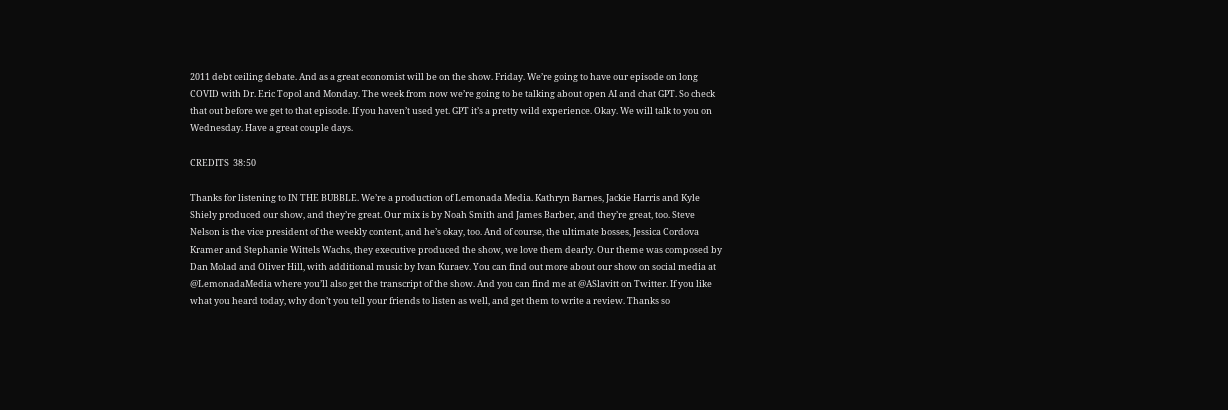2011 debt ceiling debate. And as a great economist will be on the show. Friday. We’re going to have our episode on long COVID with Dr. Eric Topol and Monday. The week from now we’re going to be talking about open AI and chat GPT. So check that out before we get to that episode. If you haven’t used yet. GPT it’s a pretty wild experience. Okay. We will talk to you on Wednesday. Have a great couple days.

CREDITS  38:50

Thanks for listening to IN THE BUBBLE. We’re a production of Lemonada Media. Kathryn Barnes, Jackie Harris and Kyle Shiely produced our show, and they’re great. Our mix is by Noah Smith and James Barber, and they’re great, too. Steve Nelson is the vice president of the weekly content, and he’s okay, too. And of course, the ultimate bosses, Jessica Cordova Kramer and Stephanie Wittels Wachs, they executive produced the show, we love them dearly. Our theme was composed by Dan Molad and Oliver Hill, with additional music by Ivan Kuraev. You can find out more about our show on social media at @LemonadaMedia where you’ll also get the transcript of the show. And you can find me at @ASlavitt on Twitter. If you like what you heard today, why don’t you tell your friends to listen as well, and get them to write a review. Thanks so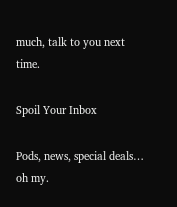much, talk to you next time.

Spoil Your Inbox

Pods, news, special deals… oh my.